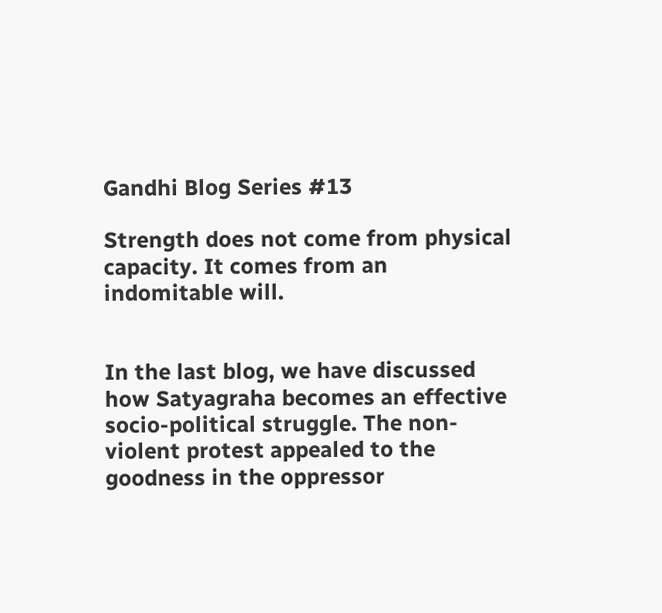Gandhi Blog Series #13

Strength does not come from physical capacity. It comes from an indomitable will.


In the last blog, we have discussed how Satyagraha becomes an effective socio-political struggle. The non-violent protest appealed to the goodness in the oppressor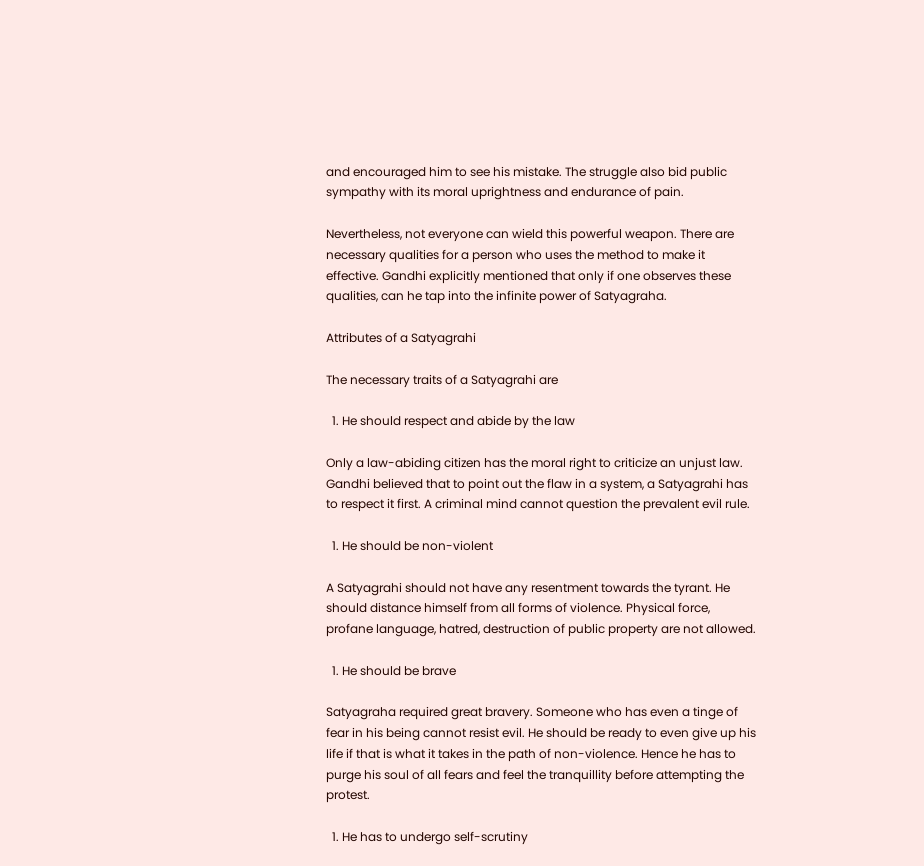and encouraged him to see his mistake. The struggle also bid public sympathy with its moral uprightness and endurance of pain.

Nevertheless, not everyone can wield this powerful weapon. There are necessary qualities for a person who uses the method to make it effective. Gandhi explicitly mentioned that only if one observes these qualities, can he tap into the infinite power of Satyagraha.

Attributes of a Satyagrahi

The necessary traits of a Satyagrahi are

  1. He should respect and abide by the law

Only a law-abiding citizen has the moral right to criticize an unjust law. Gandhi believed that to point out the flaw in a system, a Satyagrahi has to respect it first. A criminal mind cannot question the prevalent evil rule.

  1. He should be non-violent

A Satyagrahi should not have any resentment towards the tyrant. He should distance himself from all forms of violence. Physical force, profane language, hatred, destruction of public property are not allowed.

  1. He should be brave

Satyagraha required great bravery. Someone who has even a tinge of fear in his being cannot resist evil. He should be ready to even give up his life if that is what it takes in the path of non-violence. Hence he has to purge his soul of all fears and feel the tranquillity before attempting the protest.

  1. He has to undergo self-scrutiny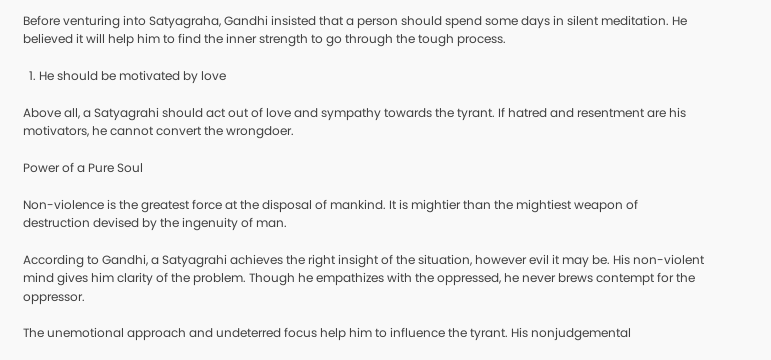Before venturing into Satyagraha, Gandhi insisted that a person should spend some days in silent meditation. He believed it will help him to find the inner strength to go through the tough process.

  1. He should be motivated by love

Above all, a Satyagrahi should act out of love and sympathy towards the tyrant. If hatred and resentment are his motivators, he cannot convert the wrongdoer.

Power of a Pure Soul

Non-violence is the greatest force at the disposal of mankind. It is mightier than the mightiest weapon of destruction devised by the ingenuity of man.

According to Gandhi, a Satyagrahi achieves the right insight of the situation, however evil it may be. His non-violent mind gives him clarity of the problem. Though he empathizes with the oppressed, he never brews contempt for the oppressor.

The unemotional approach and undeterred focus help him to influence the tyrant. His nonjudgemental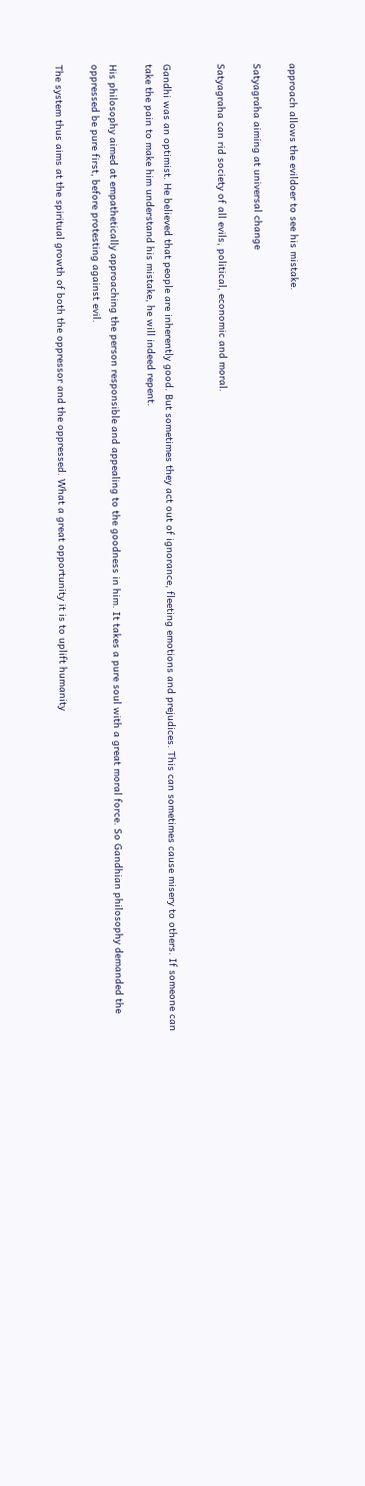approach allows the evildoer to see his mistake.

Satyagraha aiming at universal change

Satyagraha can rid society of all evils, political, economic and moral.


Gandhi was an optimist. He believed that people are inherently good. But sometimes they act out of ignorance, fleeting emotions and prejudices. This can sometimes cause misery to others. If someone can take the pain to make him understand his mistake, he will indeed repent.

His philosophy aimed at empathetically approaching the person responsible and appealing to the goodness in him. It takes a pure soul with a great moral force. So Gandhian philosophy demanded the oppressed be pure first, before protesting against evil.

The system thus aims at the spiritual growth of both the oppressor and the oppressed. What a great opportunity it is to uplift humanity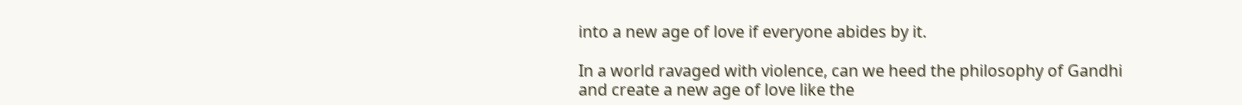into a new age of love if everyone abides by it.

In a world ravaged with violence, can we heed the philosophy of Gandhi and create a new age of love like the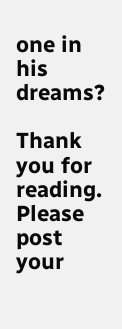one in his dreams?

Thank you for reading. Please post your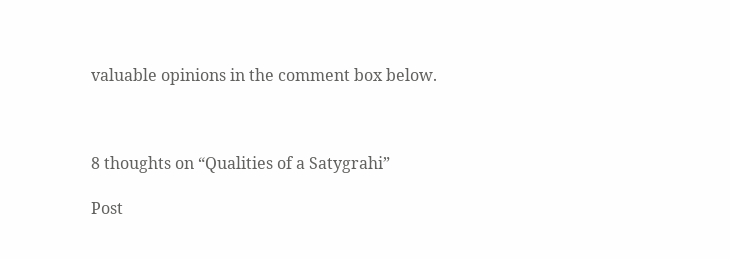valuable opinions in the comment box below.



8 thoughts on “Qualities of a Satygrahi”

Post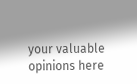your valuable opinions here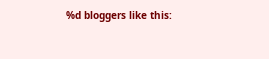%d bloggers like this: